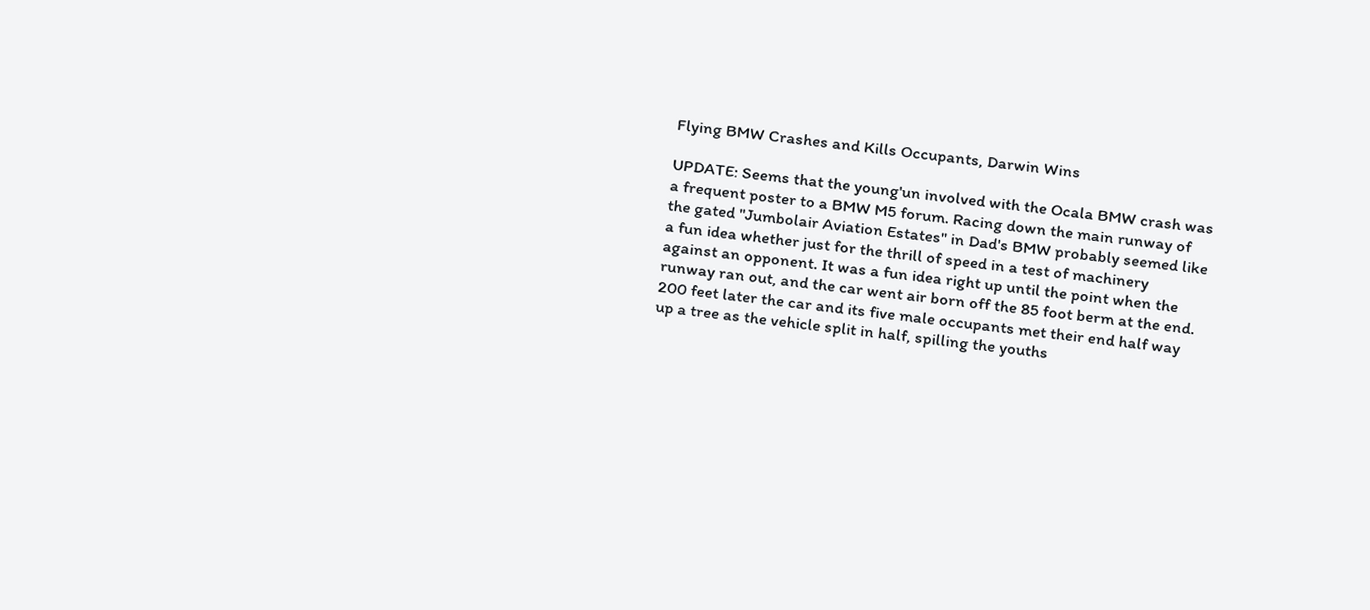Flying BMW Crashes and Kills Occupants, Darwin Wins

UPDATE: Seems that the young'un involved with the Ocala BMW crash was a frequent poster to a BMW M5 forum. Racing down the main runway of the gated "Jumbolair Aviation Estates" in Dad's BMW probably seemed like a fun idea whether just for the thrill of speed in a test of machinery against an opponent. It was a fun idea right up until the point when the runway ran out, and the car went air born off the 85 foot berm at the end. 200 feet later the car and its five male occupants met their end half way up a tree as the vehicle split in half, spilling the youths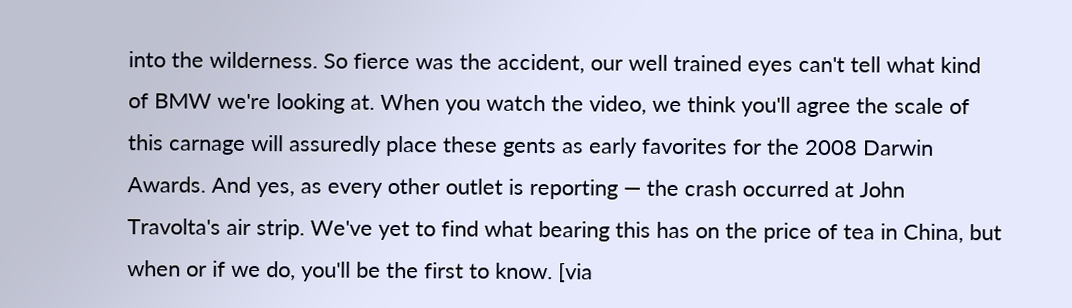into the wilderness. So fierce was the accident, our well trained eyes can't tell what kind of BMW we're looking at. When you watch the video, we think you'll agree the scale of this carnage will assuredly place these gents as early favorites for the 2008 Darwin Awards. And yes, as every other outlet is reporting — the crash occurred at John Travolta's air strip. We've yet to find what bearing this has on the price of tea in China, but when or if we do, you'll be the first to know. [via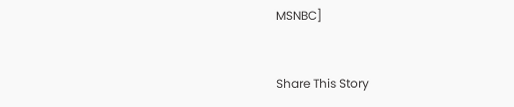MSNBC]


Share This Story